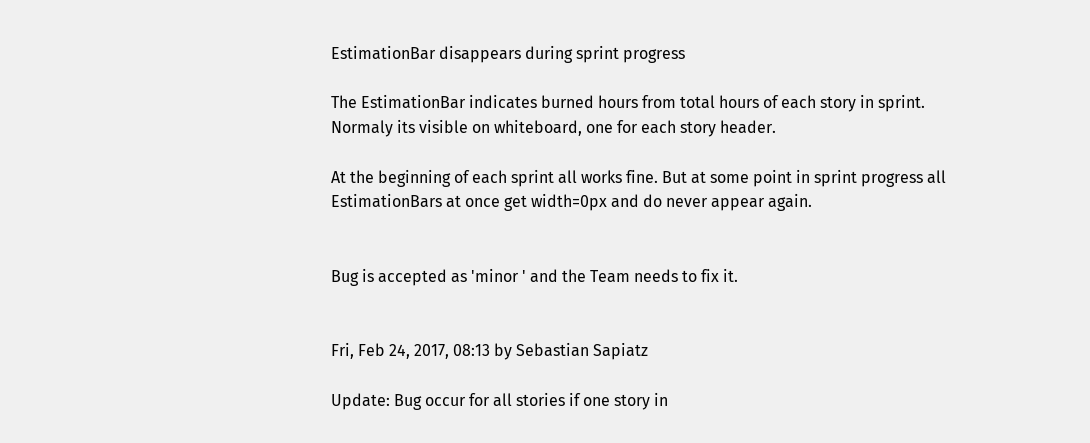EstimationBar disappears during sprint progress

The EstimationBar indicates burned hours from total hours of each story in sprint. Normaly its visible on whiteboard, one for each story header.

At the beginning of each sprint all works fine. But at some point in sprint progress all EstimationBars at once get width=0px and do never appear again.


Bug is accepted as 'minor ' and the Team needs to fix it.


Fri, Feb 24, 2017, 08:13 by Sebastian Sapiatz

Update: Bug occur for all stories if one story in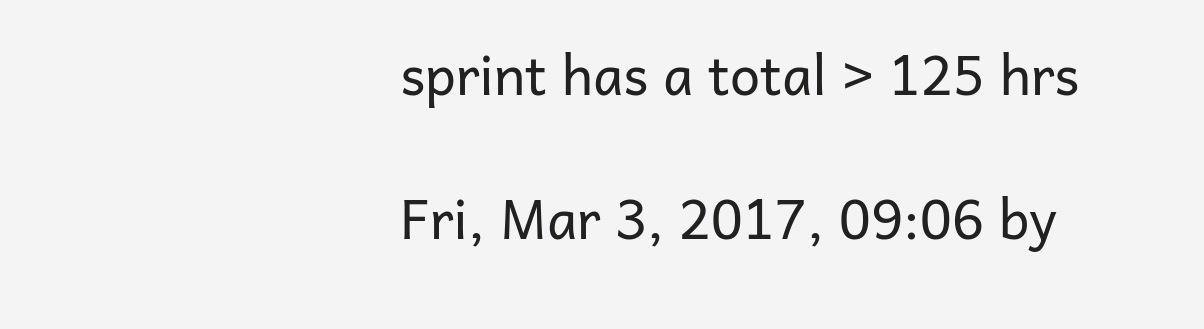sprint has a total > 125 hrs

Fri, Mar 3, 2017, 09:06 by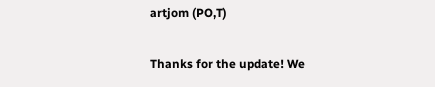artjom (PO,T)

Thanks for the update! We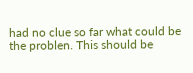had no clue so far what could be the problen. This should be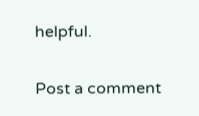helpful.

Post a comment